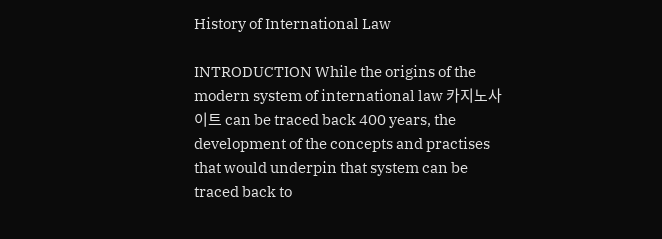History of International Law

INTRODUCTION While the origins of the modern system of international law 카지노사이트 can be traced back 400 years, the development of the concepts and practises that would underpin that system can be traced back to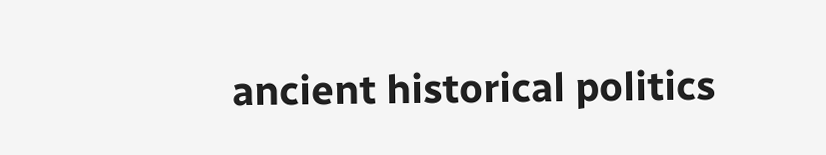ancient historical politics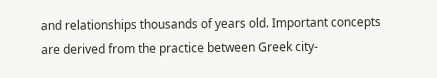and relationships thousands of years old. Important concepts are derived from the practice between Greek city-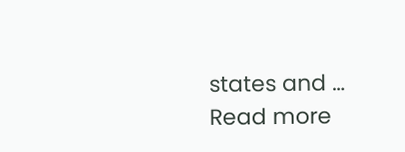states and … Read more